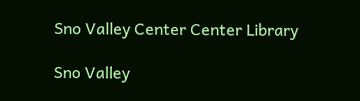Sno Valley Center Center Library

Sno Valley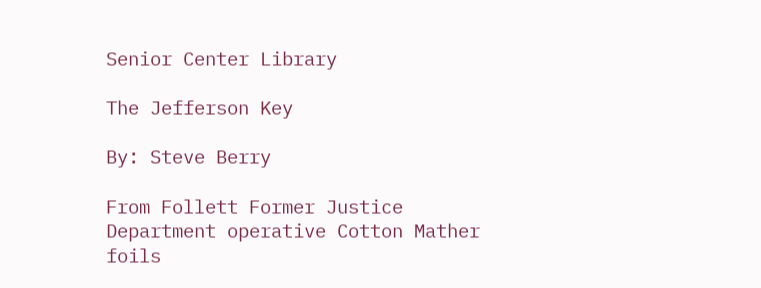Senior Center Library

The Jefferson Key

By: Steve Berry

From Follett Former Justice Department operative Cotton Mather foils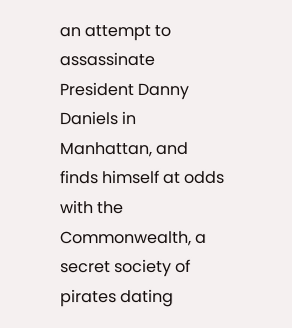an attempt to assassinate President Danny Daniels in Manhattan, and finds himself at odds with the Commonwealth, a secret society of pirates dating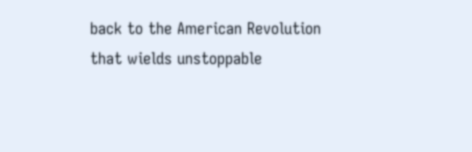back to the American Revolution that wields unstoppable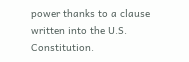power thanks to a clause written into the U.S. Constitution.